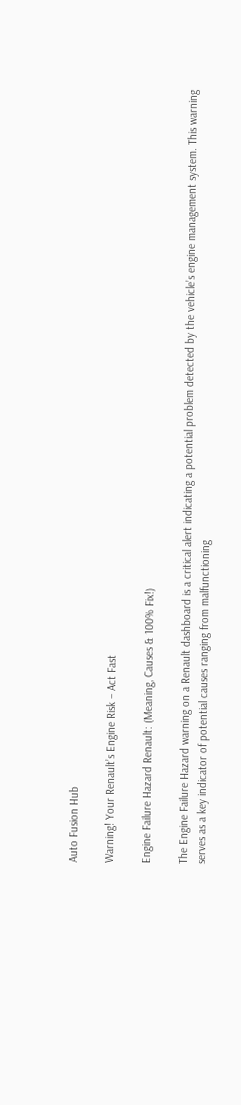Auto Fusion Hub

Warning! Your Renault’s Engine Risk – Act Fast

Engine Failure Hazard Renault: (Meaning, Causes & 100% Fix!)

The Engine Failure Hazard warning on a Renault dashboard is a critical alert indicating a potential problem detected by the vehicle’s engine management system. This warning serves as a key indicator of potential causes ranging from malfunctioning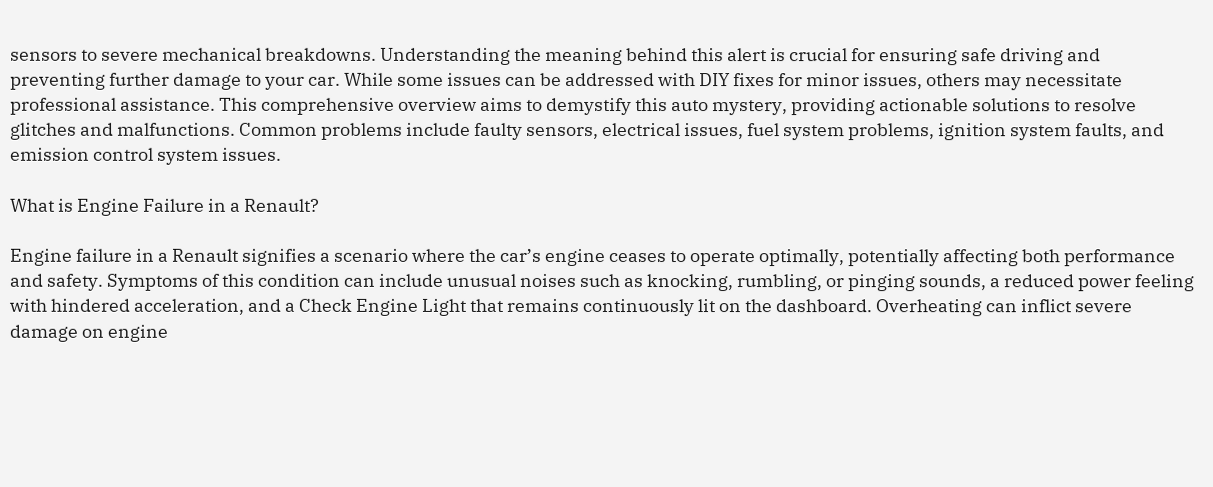sensors to severe mechanical breakdowns. Understanding the meaning behind this alert is crucial for ensuring safe driving and preventing further damage to your car. While some issues can be addressed with DIY fixes for minor issues, others may necessitate professional assistance. This comprehensive overview aims to demystify this auto mystery, providing actionable solutions to resolve glitches and malfunctions. Common problems include faulty sensors, electrical issues, fuel system problems, ignition system faults, and emission control system issues.

What is Engine Failure in a Renault?

Engine failure in a Renault signifies a scenario where the car’s engine ceases to operate optimally, potentially affecting both performance and safety. Symptoms of this condition can include unusual noises such as knocking, rumbling, or pinging sounds, a reduced power feeling with hindered acceleration, and a Check Engine Light that remains continuously lit on the dashboard. Overheating can inflict severe damage on engine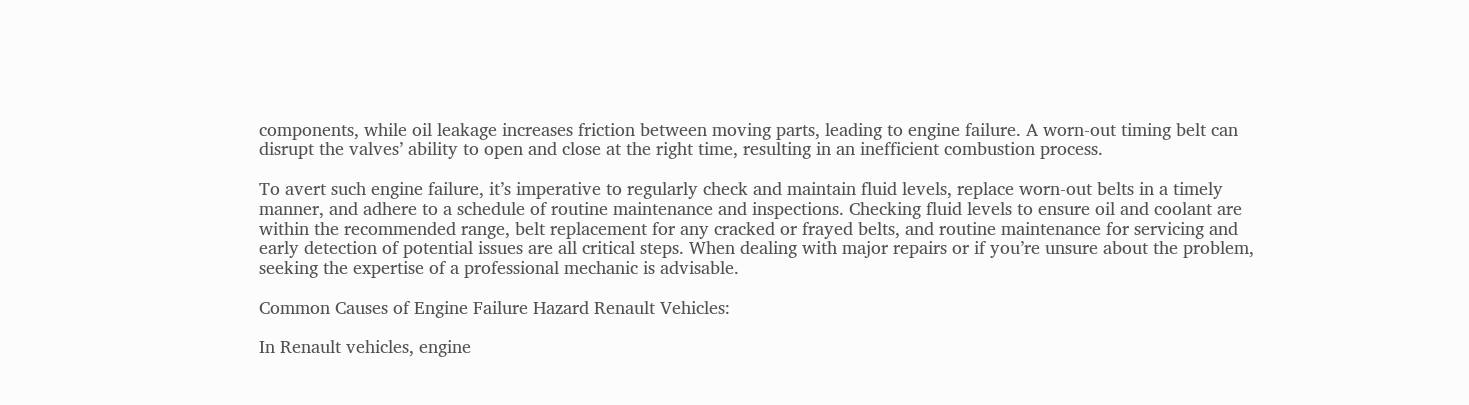components, while oil leakage increases friction between moving parts, leading to engine failure. A worn-out timing belt can disrupt the valves’ ability to open and close at the right time, resulting in an inefficient combustion process.

To avert such engine failure, it’s imperative to regularly check and maintain fluid levels, replace worn-out belts in a timely manner, and adhere to a schedule of routine maintenance and inspections. Checking fluid levels to ensure oil and coolant are within the recommended range, belt replacement for any cracked or frayed belts, and routine maintenance for servicing and early detection of potential issues are all critical steps. When dealing with major repairs or if you’re unsure about the problem, seeking the expertise of a professional mechanic is advisable.

Common Causes of Engine Failure Hazard Renault Vehicles:

In Renault vehicles, engine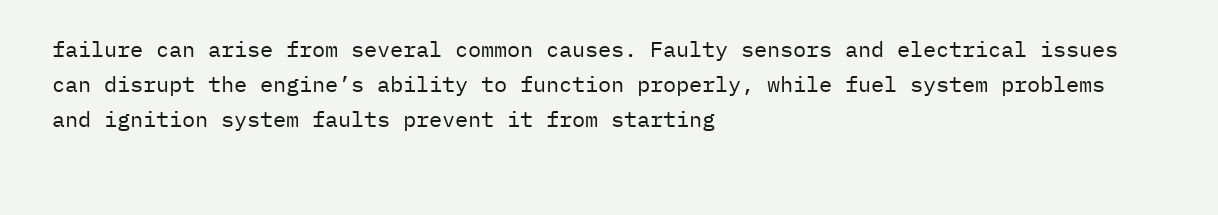failure can arise from several common causes. Faulty sensors and electrical issues can disrupt the engine’s ability to function properly, while fuel system problems and ignition system faults prevent it from starting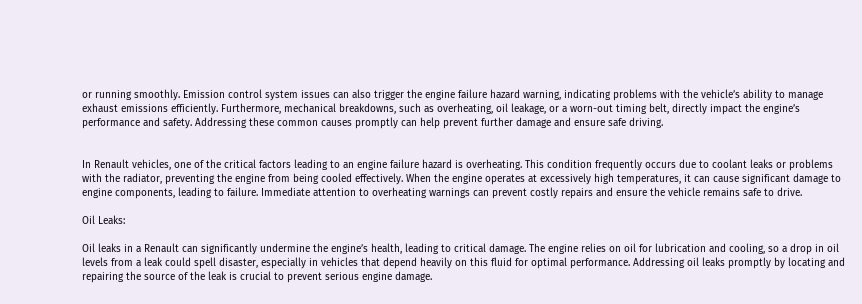or running smoothly. Emission control system issues can also trigger the engine failure hazard warning, indicating problems with the vehicle’s ability to manage exhaust emissions efficiently. Furthermore, mechanical breakdowns, such as overheating, oil leakage, or a worn-out timing belt, directly impact the engine’s performance and safety. Addressing these common causes promptly can help prevent further damage and ensure safe driving.


In Renault vehicles, one of the critical factors leading to an engine failure hazard is overheating. This condition frequently occurs due to coolant leaks or problems with the radiator, preventing the engine from being cooled effectively. When the engine operates at excessively high temperatures, it can cause significant damage to engine components, leading to failure. Immediate attention to overheating warnings can prevent costly repairs and ensure the vehicle remains safe to drive.

Oil Leaks:

Oil leaks in a Renault can significantly undermine the engine’s health, leading to critical damage. The engine relies on oil for lubrication and cooling, so a drop in oil levels from a leak could spell disaster, especially in vehicles that depend heavily on this fluid for optimal performance. Addressing oil leaks promptly by locating and repairing the source of the leak is crucial to prevent serious engine damage.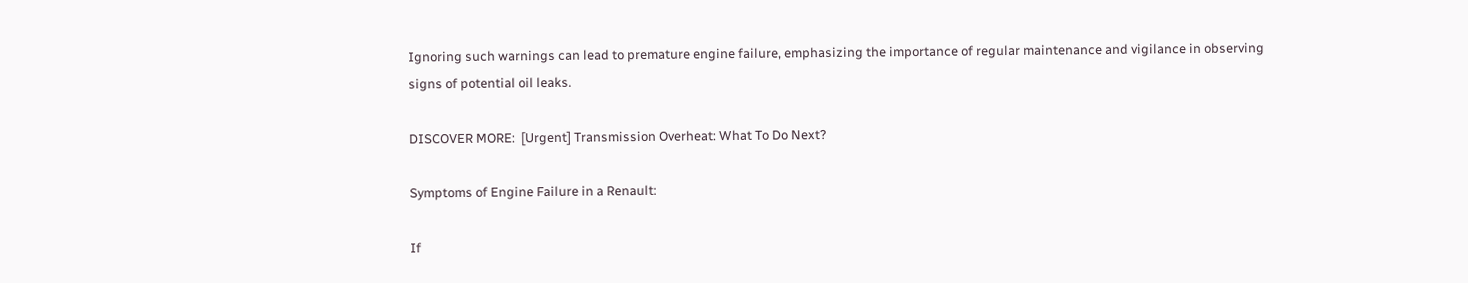Ignoring such warnings can lead to premature engine failure, emphasizing the importance of regular maintenance and vigilance in observing signs of potential oil leaks.

DISCOVER MORE:  [Urgent] Transmission Overheat: What To Do Next?

Symptoms of Engine Failure in a Renault:

If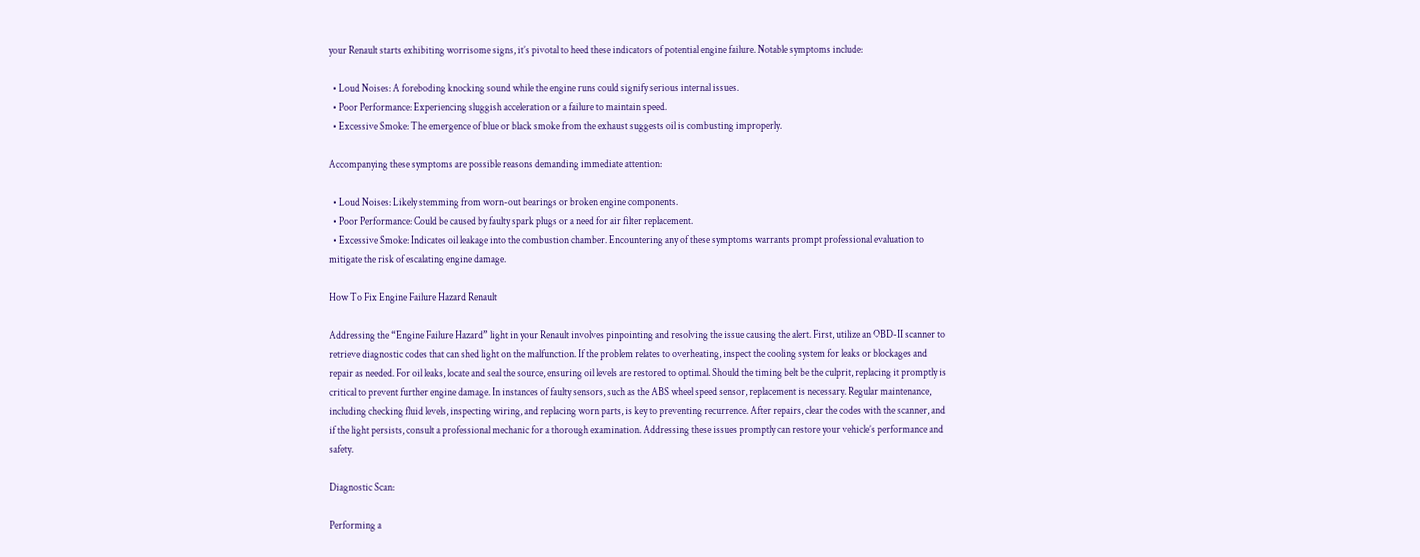your Renault starts exhibiting worrisome signs, it’s pivotal to heed these indicators of potential engine failure. Notable symptoms include:

  • Loud Noises: A foreboding knocking sound while the engine runs could signify serious internal issues.
  • Poor Performance: Experiencing sluggish acceleration or a failure to maintain speed.
  • Excessive Smoke: The emergence of blue or black smoke from the exhaust suggests oil is combusting improperly.

Accompanying these symptoms are possible reasons demanding immediate attention:

  • Loud Noises: Likely stemming from worn-out bearings or broken engine components.
  • Poor Performance: Could be caused by faulty spark plugs or a need for air filter replacement.
  • Excessive Smoke: Indicates oil leakage into the combustion chamber. Encountering any of these symptoms warrants prompt professional evaluation to mitigate the risk of escalating engine damage.

How To Fix Engine Failure Hazard Renault

Addressing the “Engine Failure Hazard” light in your Renault involves pinpointing and resolving the issue causing the alert. First, utilize an OBD-II scanner to retrieve diagnostic codes that can shed light on the malfunction. If the problem relates to overheating, inspect the cooling system for leaks or blockages and repair as needed. For oil leaks, locate and seal the source, ensuring oil levels are restored to optimal. Should the timing belt be the culprit, replacing it promptly is critical to prevent further engine damage. In instances of faulty sensors, such as the ABS wheel speed sensor, replacement is necessary. Regular maintenance, including checking fluid levels, inspecting wiring, and replacing worn parts, is key to preventing recurrence. After repairs, clear the codes with the scanner, and if the light persists, consult a professional mechanic for a thorough examination. Addressing these issues promptly can restore your vehicle’s performance and safety.

Diagnostic Scan:

Performing a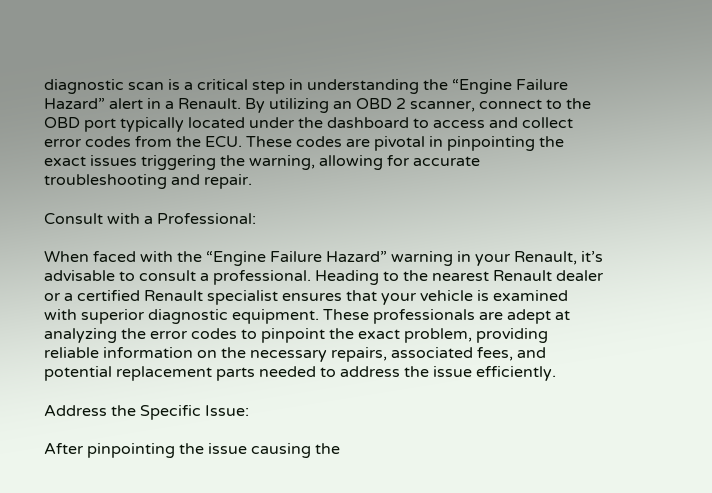diagnostic scan is a critical step in understanding the “Engine Failure Hazard” alert in a Renault. By utilizing an OBD 2 scanner, connect to the OBD port typically located under the dashboard to access and collect error codes from the ECU. These codes are pivotal in pinpointing the exact issues triggering the warning, allowing for accurate troubleshooting and repair.

Consult with a Professional:

When faced with the “Engine Failure Hazard” warning in your Renault, it’s advisable to consult a professional. Heading to the nearest Renault dealer or a certified Renault specialist ensures that your vehicle is examined with superior diagnostic equipment. These professionals are adept at analyzing the error codes to pinpoint the exact problem, providing reliable information on the necessary repairs, associated fees, and potential replacement parts needed to address the issue efficiently.

Address the Specific Issue:

After pinpointing the issue causing the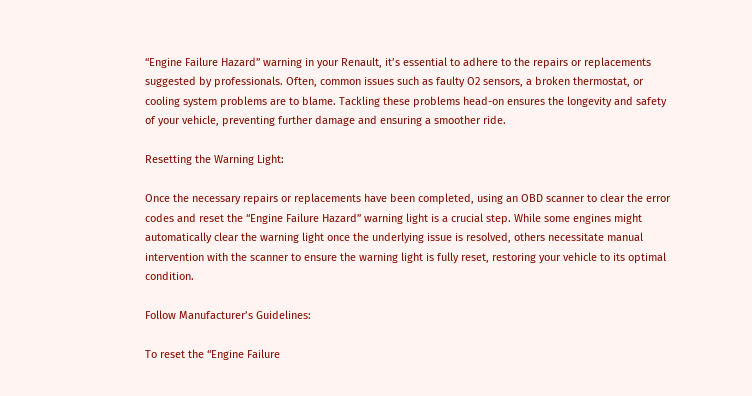“Engine Failure Hazard” warning in your Renault, it’s essential to adhere to the repairs or replacements suggested by professionals. Often, common issues such as faulty O2 sensors, a broken thermostat, or cooling system problems are to blame. Tackling these problems head-on ensures the longevity and safety of your vehicle, preventing further damage and ensuring a smoother ride.

Resetting the Warning Light:

Once the necessary repairs or replacements have been completed, using an OBD scanner to clear the error codes and reset the “Engine Failure Hazard” warning light is a crucial step. While some engines might automatically clear the warning light once the underlying issue is resolved, others necessitate manual intervention with the scanner to ensure the warning light is fully reset, restoring your vehicle to its optimal condition.

Follow Manufacturer’s Guidelines:

To reset the “Engine Failure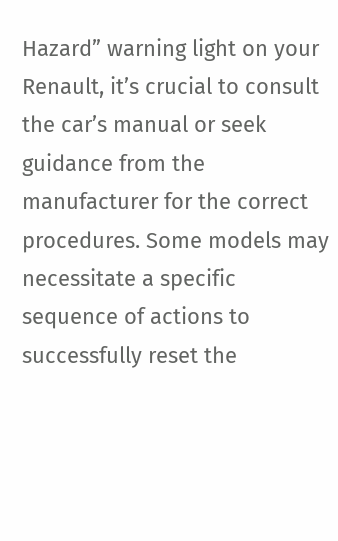Hazard” warning light on your Renault, it’s crucial to consult the car’s manual or seek guidance from the manufacturer for the correct procedures. Some models may necessitate a specific sequence of actions to successfully reset the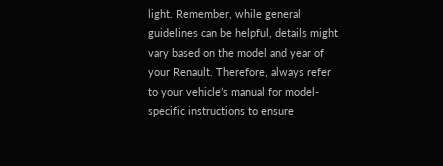light. Remember, while general guidelines can be helpful, details might vary based on the model and year of your Renault. Therefore, always refer to your vehicle’s manual for model-specific instructions to ensure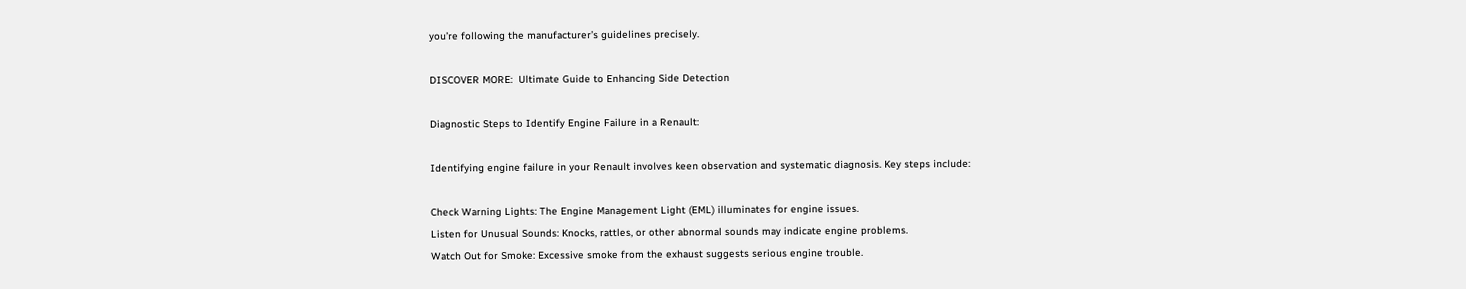you’re following the manufacturer’s guidelines precisely.

DISCOVER MORE:  Ultimate Guide to Enhancing Side Detection

Diagnostic Steps to Identify Engine Failure in a Renault:

Identifying engine failure in your Renault involves keen observation and systematic diagnosis. Key steps include:

Check Warning Lights: The Engine Management Light (EML) illuminates for engine issues.
Listen for Unusual Sounds: Knocks, rattles, or other abnormal sounds may indicate engine problems.
Watch Out for Smoke: Excessive smoke from the exhaust suggests serious engine trouble.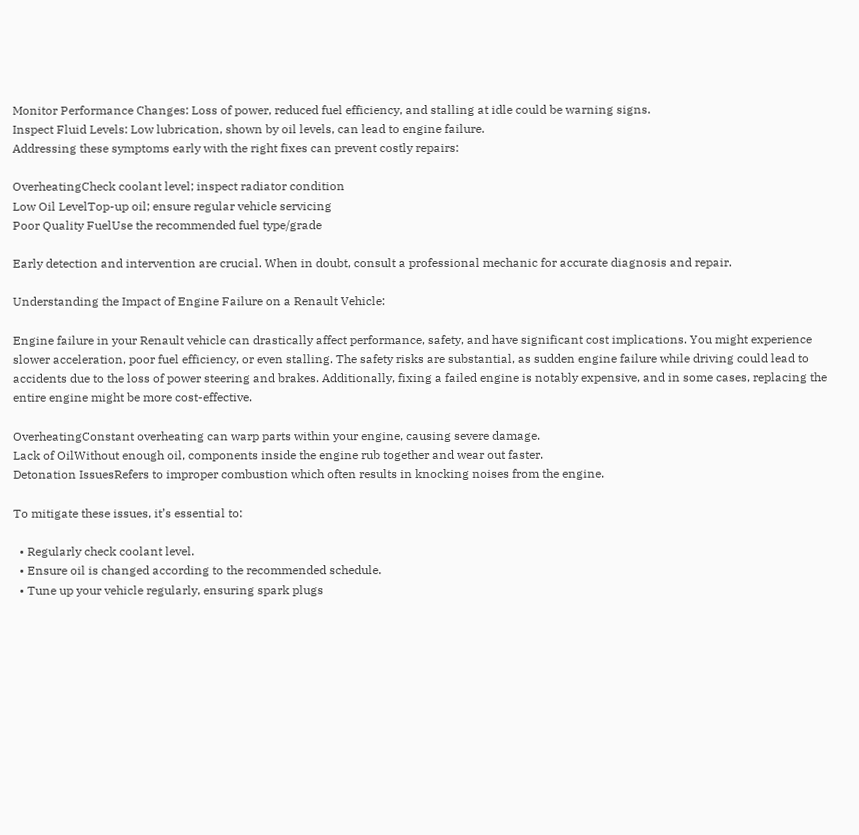Monitor Performance Changes: Loss of power, reduced fuel efficiency, and stalling at idle could be warning signs.
Inspect Fluid Levels: Low lubrication, shown by oil levels, can lead to engine failure.
Addressing these symptoms early with the right fixes can prevent costly repairs:

OverheatingCheck coolant level; inspect radiator condition
Low Oil LevelTop-up oil; ensure regular vehicle servicing
Poor Quality FuelUse the recommended fuel type/grade

Early detection and intervention are crucial. When in doubt, consult a professional mechanic for accurate diagnosis and repair.

Understanding the Impact of Engine Failure on a Renault Vehicle:

Engine failure in your Renault vehicle can drastically affect performance, safety, and have significant cost implications. You might experience slower acceleration, poor fuel efficiency, or even stalling. The safety risks are substantial, as sudden engine failure while driving could lead to accidents due to the loss of power steering and brakes. Additionally, fixing a failed engine is notably expensive, and in some cases, replacing the entire engine might be more cost-effective.

OverheatingConstant overheating can warp parts within your engine, causing severe damage.
Lack of OilWithout enough oil, components inside the engine rub together and wear out faster.
Detonation IssuesRefers to improper combustion which often results in knocking noises from the engine.

To mitigate these issues, it’s essential to:

  • Regularly check coolant level.
  • Ensure oil is changed according to the recommended schedule.
  • Tune up your vehicle regularly, ensuring spark plugs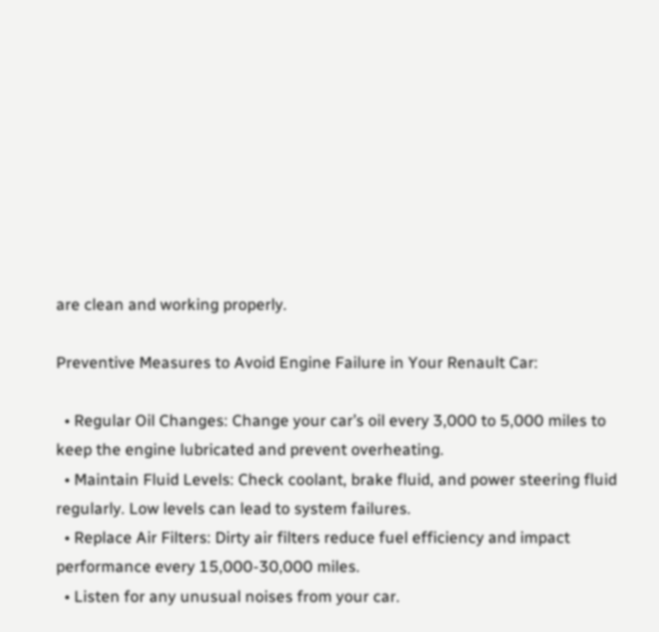are clean and working properly.

Preventive Measures to Avoid Engine Failure in Your Renault Car:

  • Regular Oil Changes: Change your car’s oil every 3,000 to 5,000 miles to keep the engine lubricated and prevent overheating.
  • Maintain Fluid Levels: Check coolant, brake fluid, and power steering fluid regularly. Low levels can lead to system failures.
  • Replace Air Filters: Dirty air filters reduce fuel efficiency and impact performance every 15,000-30,000 miles.
  • Listen for any unusual noises from your car.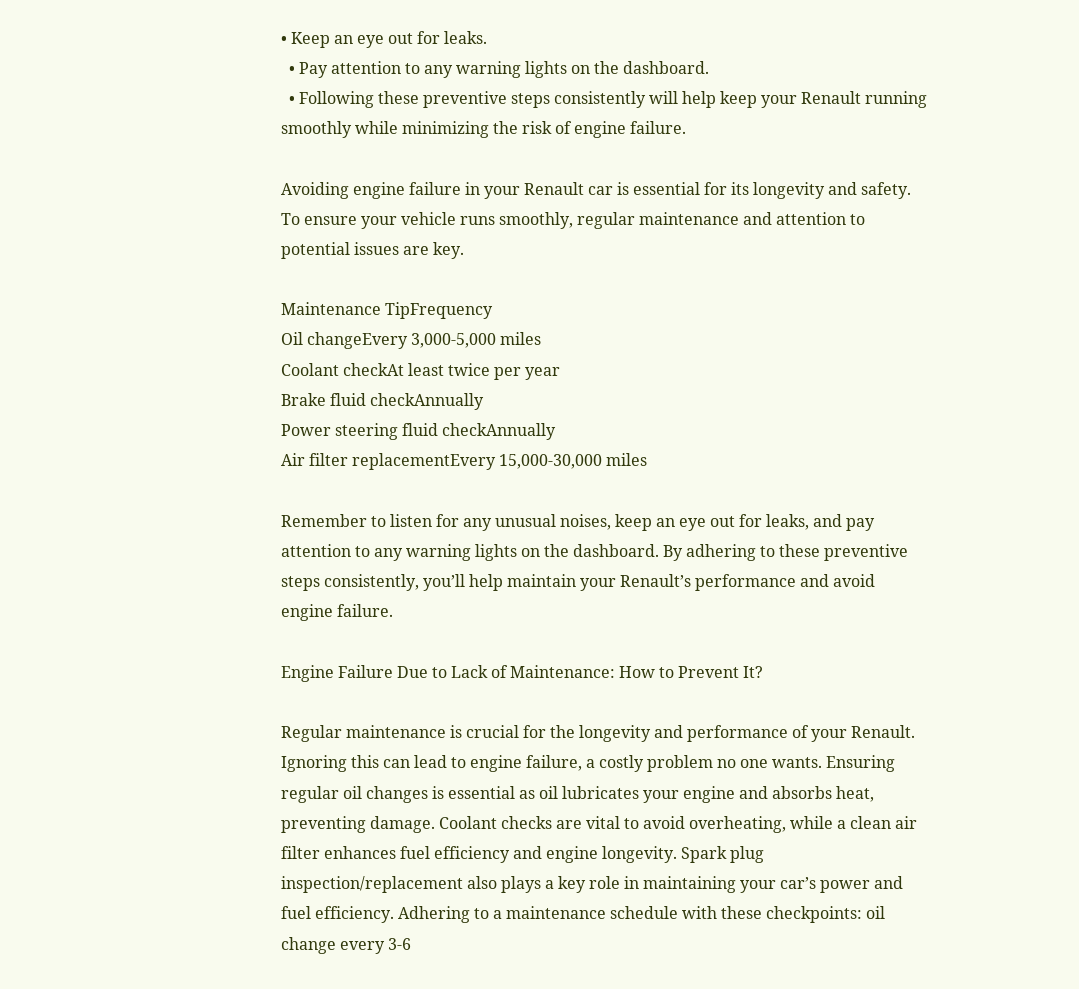• Keep an eye out for leaks.
  • Pay attention to any warning lights on the dashboard.
  • Following these preventive steps consistently will help keep your Renault running smoothly while minimizing the risk of engine failure.

Avoiding engine failure in your Renault car is essential for its longevity and safety. To ensure your vehicle runs smoothly, regular maintenance and attention to potential issues are key.

Maintenance TipFrequency
Oil changeEvery 3,000-5,000 miles
Coolant checkAt least twice per year
Brake fluid checkAnnually
Power steering fluid checkAnnually
Air filter replacementEvery 15,000-30,000 miles

Remember to listen for any unusual noises, keep an eye out for leaks, and pay attention to any warning lights on the dashboard. By adhering to these preventive steps consistently, you’ll help maintain your Renault’s performance and avoid engine failure.

Engine Failure Due to Lack of Maintenance: How to Prevent It?

Regular maintenance is crucial for the longevity and performance of your Renault. Ignoring this can lead to engine failure, a costly problem no one wants. Ensuring regular oil changes is essential as oil lubricates your engine and absorbs heat, preventing damage. Coolant checks are vital to avoid overheating, while a clean air filter enhances fuel efficiency and engine longevity. Spark plug inspection/replacement also plays a key role in maintaining your car’s power and fuel efficiency. Adhering to a maintenance schedule with these checkpoints: oil change every 3-6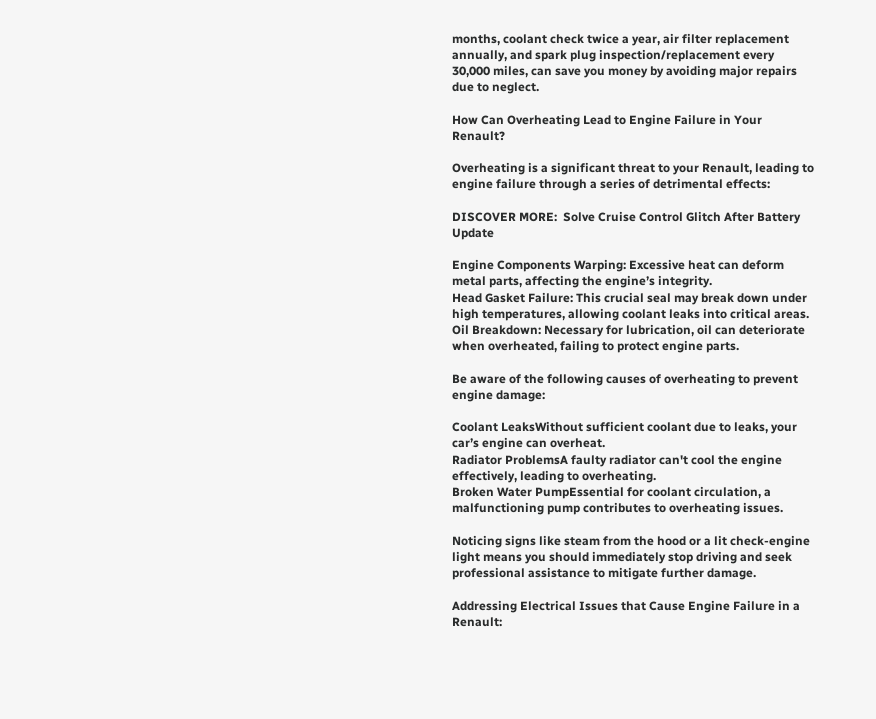months, coolant check twice a year, air filter replacement annually, and spark plug inspection/replacement every 30,000 miles, can save you money by avoiding major repairs due to neglect.

How Can Overheating Lead to Engine Failure in Your Renault?

Overheating is a significant threat to your Renault, leading to engine failure through a series of detrimental effects:

DISCOVER MORE:  Solve Cruise Control Glitch After Battery Update

Engine Components Warping: Excessive heat can deform metal parts, affecting the engine’s integrity.
Head Gasket Failure: This crucial seal may break down under high temperatures, allowing coolant leaks into critical areas.
Oil Breakdown: Necessary for lubrication, oil can deteriorate when overheated, failing to protect engine parts.

Be aware of the following causes of overheating to prevent engine damage:

Coolant LeaksWithout sufficient coolant due to leaks, your car’s engine can overheat.
Radiator ProblemsA faulty radiator can't cool the engine effectively, leading to overheating.
Broken Water PumpEssential for coolant circulation, a malfunctioning pump contributes to overheating issues.

Noticing signs like steam from the hood or a lit check-engine light means you should immediately stop driving and seek professional assistance to mitigate further damage.

Addressing Electrical Issues that Cause Engine Failure in a Renault: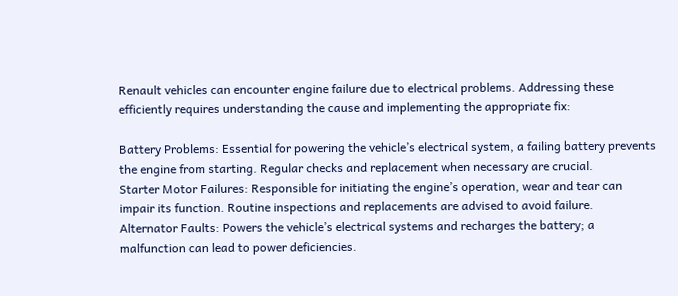Renault vehicles can encounter engine failure due to electrical problems. Addressing these efficiently requires understanding the cause and implementing the appropriate fix:

Battery Problems: Essential for powering the vehicle’s electrical system, a failing battery prevents the engine from starting. Regular checks and replacement when necessary are crucial.
Starter Motor Failures: Responsible for initiating the engine’s operation, wear and tear can impair its function. Routine inspections and replacements are advised to avoid failure.
Alternator Faults: Powers the vehicle’s electrical systems and recharges the battery; a malfunction can lead to power deficiencies.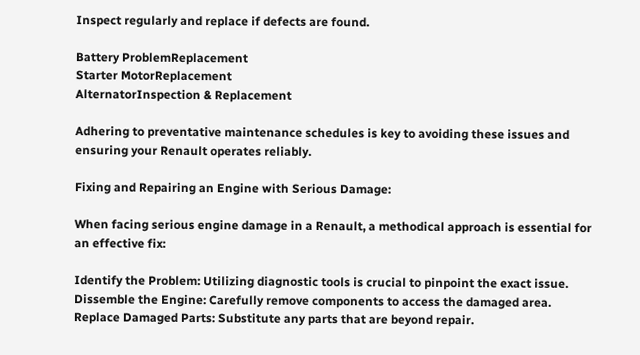Inspect regularly and replace if defects are found.

Battery ProblemReplacement
Starter MotorReplacement
AlternatorInspection & Replacement

Adhering to preventative maintenance schedules is key to avoiding these issues and ensuring your Renault operates reliably.

Fixing and Repairing an Engine with Serious Damage:

When facing serious engine damage in a Renault, a methodical approach is essential for an effective fix:

Identify the Problem: Utilizing diagnostic tools is crucial to pinpoint the exact issue.
Dissemble the Engine: Carefully remove components to access the damaged area.
Replace Damaged Parts: Substitute any parts that are beyond repair.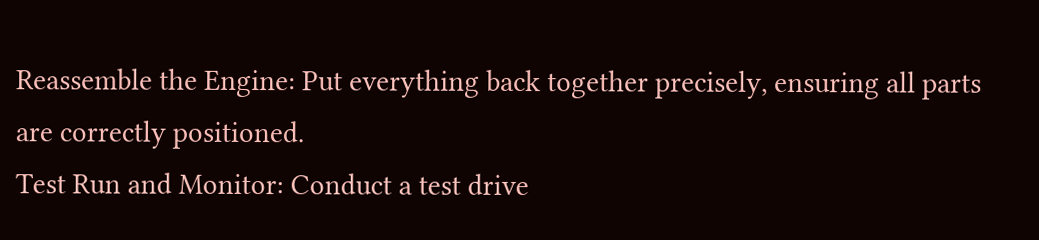Reassemble the Engine: Put everything back together precisely, ensuring all parts are correctly positioned.
Test Run and Monitor: Conduct a test drive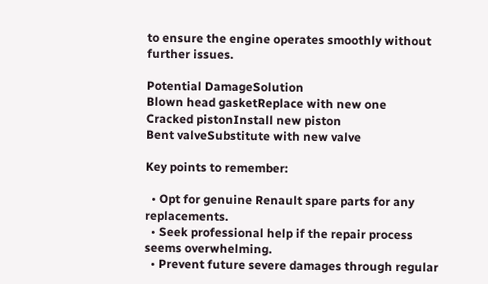to ensure the engine operates smoothly without further issues.

Potential DamageSolution
Blown head gasketReplace with new one
Cracked pistonInstall new piston
Bent valveSubstitute with new valve

Key points to remember:

  • Opt for genuine Renault spare parts for any replacements.
  • Seek professional help if the repair process seems overwhelming.
  • Prevent future severe damages through regular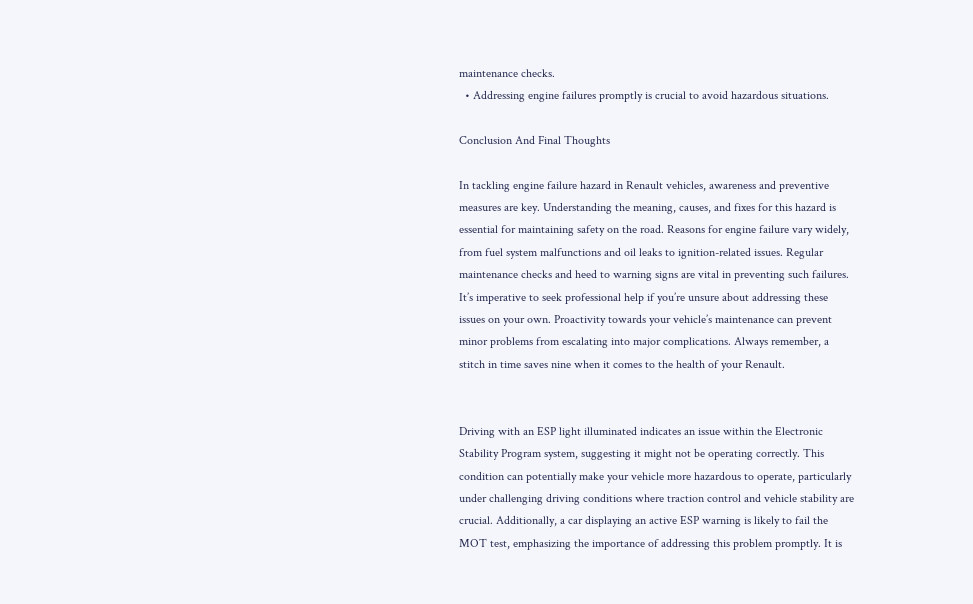maintenance checks.
  • Addressing engine failures promptly is crucial to avoid hazardous situations.

Conclusion And Final Thoughts

In tackling engine failure hazard in Renault vehicles, awareness and preventive measures are key. Understanding the meaning, causes, and fixes for this hazard is essential for maintaining safety on the road. Reasons for engine failure vary widely, from fuel system malfunctions and oil leaks to ignition-related issues. Regular maintenance checks and heed to warning signs are vital in preventing such failures. It’s imperative to seek professional help if you’re unsure about addressing these issues on your own. Proactivity towards your vehicle’s maintenance can prevent minor problems from escalating into major complications. Always remember, a stitch in time saves nine when it comes to the health of your Renault.


Driving with an ESP light illuminated indicates an issue within the Electronic Stability Program system, suggesting it might not be operating correctly. This condition can potentially make your vehicle more hazardous to operate, particularly under challenging driving conditions where traction control and vehicle stability are crucial. Additionally, a car displaying an active ESP warning is likely to fail the MOT test, emphasizing the importance of addressing this problem promptly. It is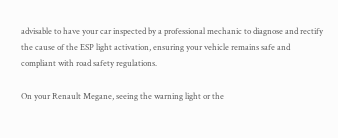advisable to have your car inspected by a professional mechanic to diagnose and rectify the cause of the ESP light activation, ensuring your vehicle remains safe and compliant with road safety regulations.

On your Renault Megane, seeing the warning light or the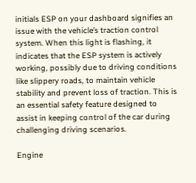initials ESP on your dashboard signifies an issue with the vehicle’s traction control system. When this light is flashing, it indicates that the ESP system is actively working, possibly due to driving conditions like slippery roads, to maintain vehicle stability and prevent loss of traction. This is an essential safety feature designed to assist in keeping control of the car during challenging driving scenarios.

Engine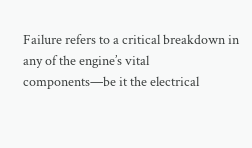Failure refers to a critical breakdown in any of the engine’s vital components—be it the electrical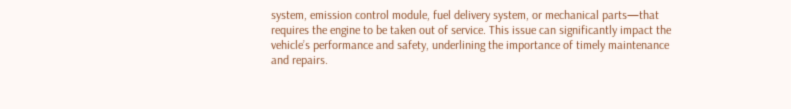system, emission control module, fuel delivery system, or mechanical parts—that requires the engine to be taken out of service. This issue can significantly impact the vehicle’s performance and safety, underlining the importance of timely maintenance and repairs.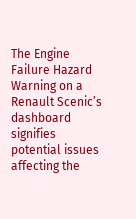The Engine Failure Hazard Warning on a Renault Scenic’s dashboard signifies potential issues affecting the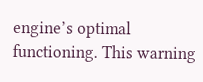engine’s optimal functioning. This warning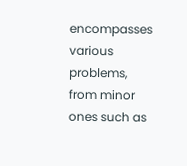encompasses various problems, from minor ones such as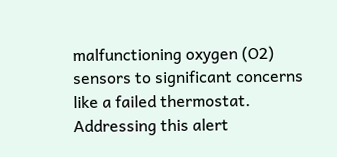malfunctioning oxygen (O2) sensors to significant concerns like a failed thermostat. Addressing this alert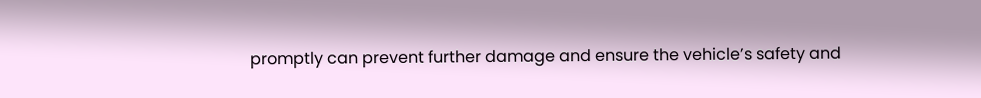promptly can prevent further damage and ensure the vehicle’s safety and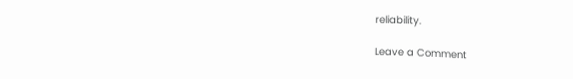reliability.

Leave a Comment